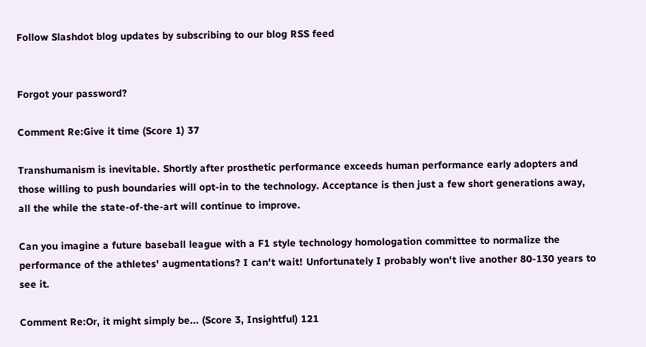Follow Slashdot blog updates by subscribing to our blog RSS feed


Forgot your password?

Comment Re:Give it time (Score 1) 37

Transhumanism is inevitable. Shortly after prosthetic performance exceeds human performance early adopters and those willing to push boundaries will opt-in to the technology. Acceptance is then just a few short generations away, all the while the state-of-the-art will continue to improve.

Can you imagine a future baseball league with a F1 style technology homologation committee to normalize the performance of the athletes' augmentations? I can't wait! Unfortunately I probably won't live another 80-130 years to see it.

Comment Re:Or, it might simply be... (Score 3, Insightful) 121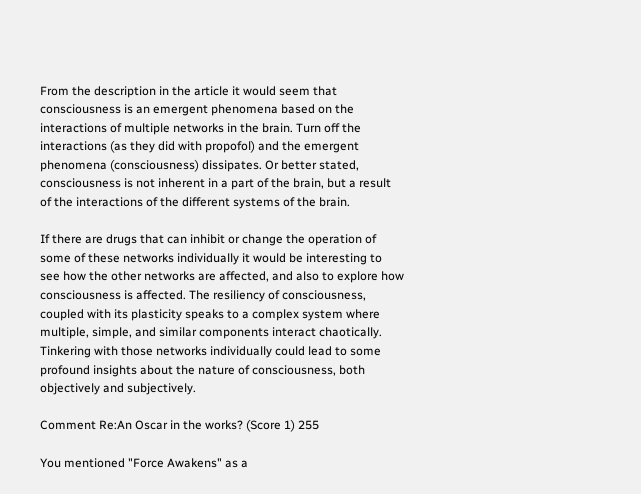From the description in the article it would seem that consciousness is an emergent phenomena based on the interactions of multiple networks in the brain. Turn off the interactions (as they did with propofol) and the emergent phenomena (consciousness) dissipates. Or better stated, consciousness is not inherent in a part of the brain, but a result of the interactions of the different systems of the brain.

If there are drugs that can inhibit or change the operation of some of these networks individually it would be interesting to see how the other networks are affected, and also to explore how consciousness is affected. The resiliency of consciousness, coupled with its plasticity speaks to a complex system where multiple, simple, and similar components interact chaotically. Tinkering with those networks individually could lead to some profound insights about the nature of consciousness, both objectively and subjectively.

Comment Re:An Oscar in the works? (Score 1) 255

You mentioned "Force Awakens" as a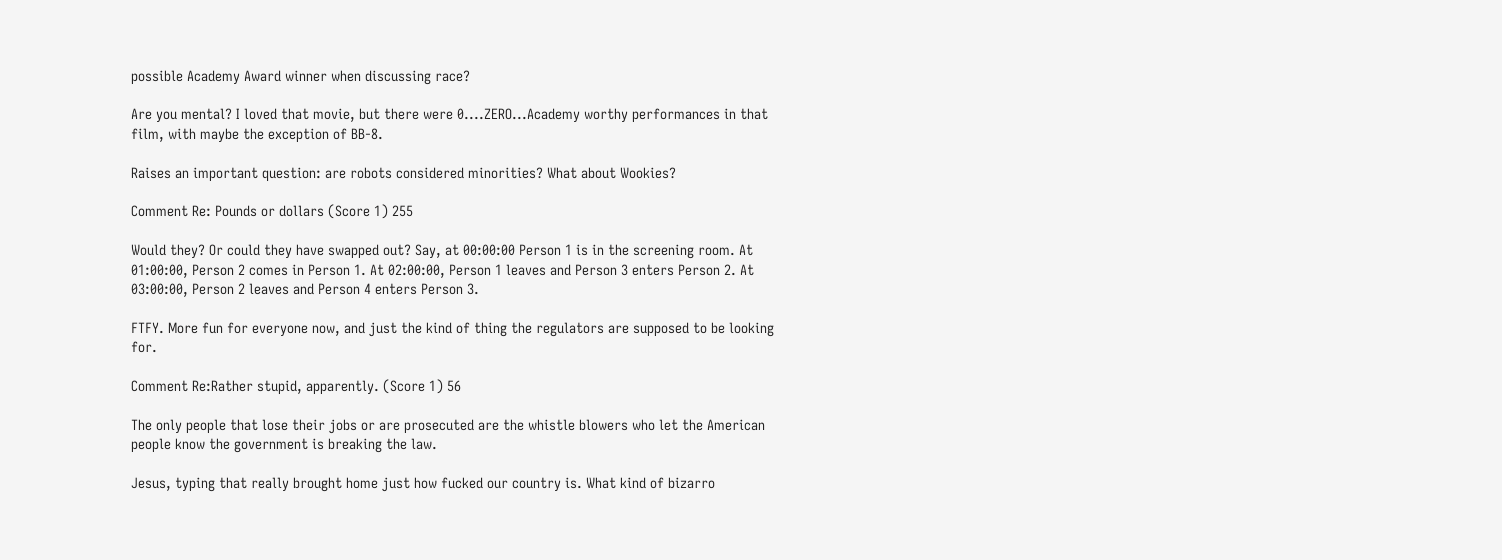possible Academy Award winner when discussing race?

Are you mental? I loved that movie, but there were 0....ZERO...Academy worthy performances in that film, with maybe the exception of BB-8.

Raises an important question: are robots considered minorities? What about Wookies?

Comment Re: Pounds or dollars (Score 1) 255

Would they? Or could they have swapped out? Say, at 00:00:00 Person 1 is in the screening room. At 01:00:00, Person 2 comes in Person 1. At 02:00:00, Person 1 leaves and Person 3 enters Person 2. At 03:00:00, Person 2 leaves and Person 4 enters Person 3.

FTFY. More fun for everyone now, and just the kind of thing the regulators are supposed to be looking for.

Comment Re:Rather stupid, apparently. (Score 1) 56

The only people that lose their jobs or are prosecuted are the whistle blowers who let the American people know the government is breaking the law.

Jesus, typing that really brought home just how fucked our country is. What kind of bizarro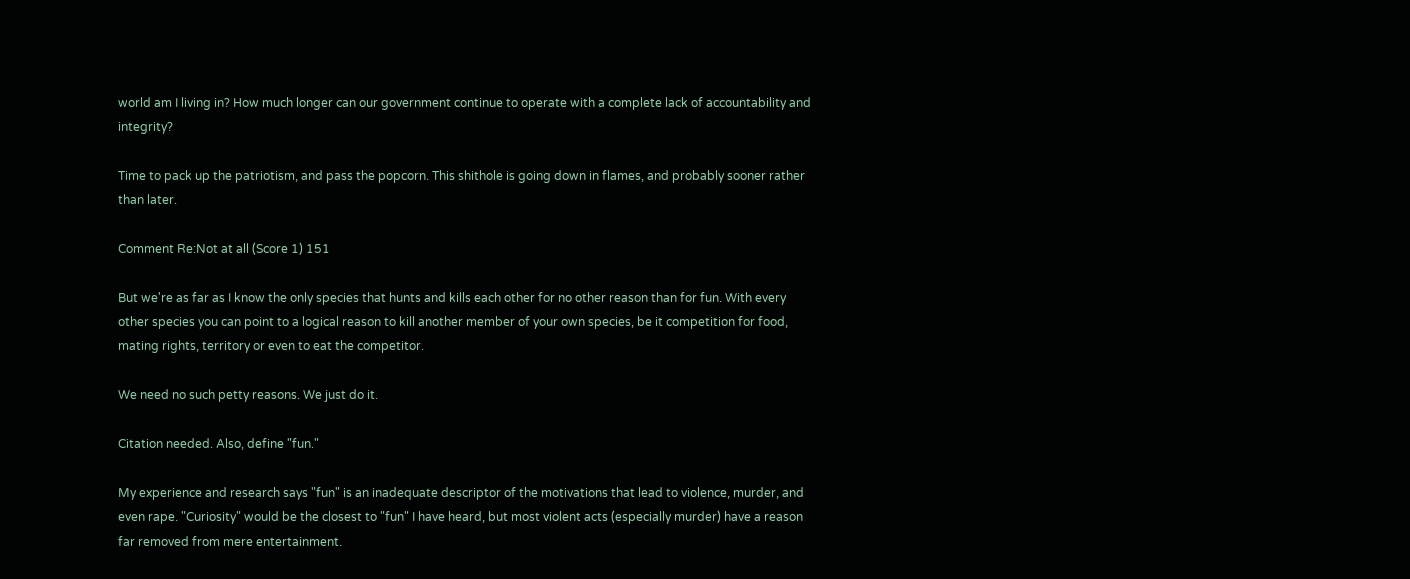world am I living in? How much longer can our government continue to operate with a complete lack of accountability and integrity?

Time to pack up the patriotism, and pass the popcorn. This shithole is going down in flames, and probably sooner rather than later.

Comment Re:Not at all (Score 1) 151

But we're as far as I know the only species that hunts and kills each other for no other reason than for fun. With every other species you can point to a logical reason to kill another member of your own species, be it competition for food, mating rights, territory or even to eat the competitor.

We need no such petty reasons. We just do it.

Citation needed. Also, define "fun."

My experience and research says "fun" is an inadequate descriptor of the motivations that lead to violence, murder, and even rape. "Curiosity" would be the closest to "fun" I have heard, but most violent acts (especially murder) have a reason far removed from mere entertainment.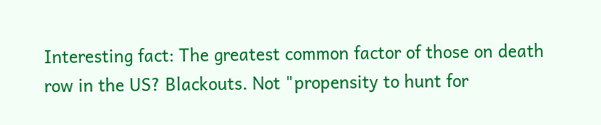Interesting fact: The greatest common factor of those on death row in the US? Blackouts. Not "propensity to hunt for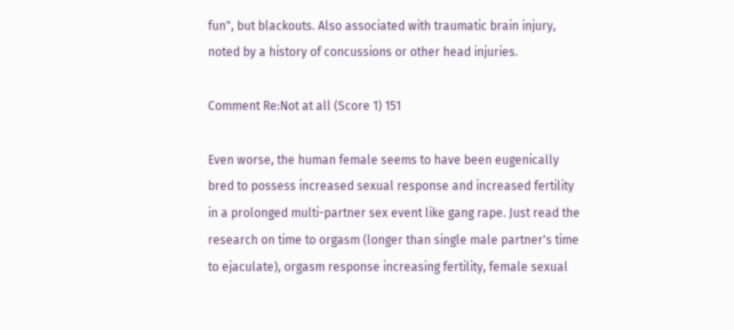fun", but blackouts. Also associated with traumatic brain injury, noted by a history of concussions or other head injuries.

Comment Re:Not at all (Score 1) 151

Even worse, the human female seems to have been eugenically bred to possess increased sexual response and increased fertility in a prolonged multi-partner sex event like gang rape. Just read the research on time to orgasm (longer than single male partner's time to ejaculate), orgasm response increasing fertility, female sexual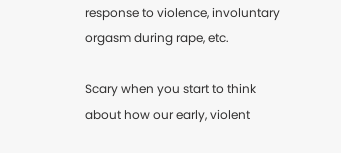response to violence, involuntary orgasm during rape, etc.

Scary when you start to think about how our early, violent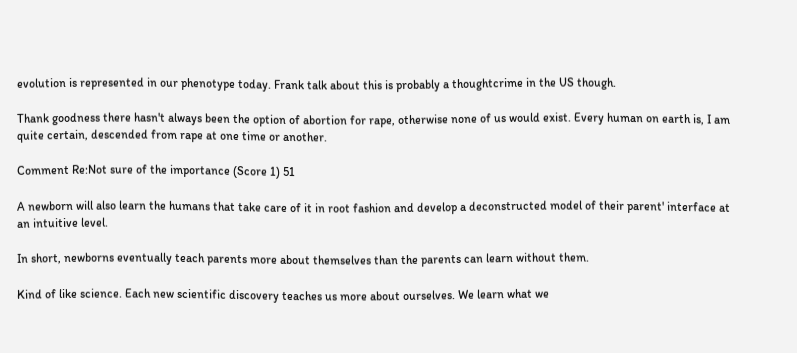evolution is represented in our phenotype today. Frank talk about this is probably a thoughtcrime in the US though.

Thank goodness there hasn't always been the option of abortion for rape, otherwise none of us would exist. Every human on earth is, I am quite certain, descended from rape at one time or another.

Comment Re:Not sure of the importance (Score 1) 51

A newborn will also learn the humans that take care of it in root fashion and develop a deconstructed model of their parent' interface at an intuitive level.

In short, newborns eventually teach parents more about themselves than the parents can learn without them.

Kind of like science. Each new scientific discovery teaches us more about ourselves. We learn what we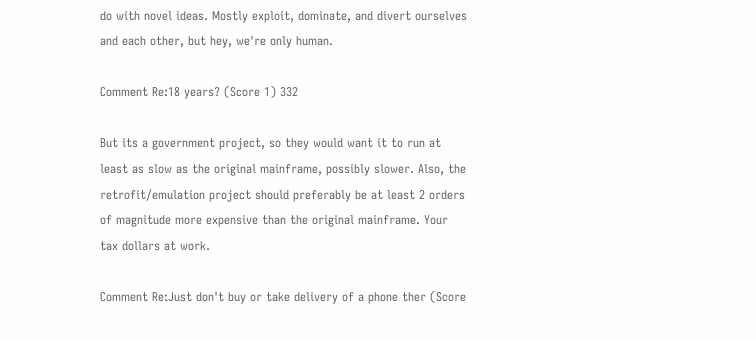do with novel ideas. Mostly exploit, dominate, and divert ourselves and each other, but hey, we're only human.

Comment Re:18 years? (Score 1) 332

But its a government project, so they would want it to run at least as slow as the original mainframe, possibly slower. Also, the retrofit/emulation project should preferably be at least 2 orders of magnitude more expensive than the original mainframe. Your tax dollars at work.

Comment Re:Just don't buy or take delivery of a phone ther (Score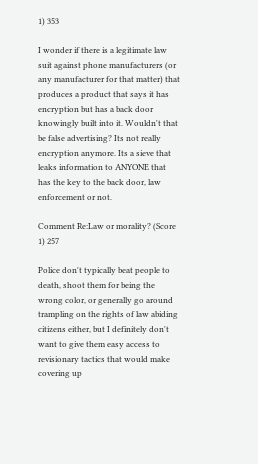1) 353

I wonder if there is a legitimate law suit against phone manufacturers (or any manufacturer for that matter) that produces a product that says it has encryption but has a back door knowingly built into it. Wouldn't that be false advertising? Its not really encryption anymore. Its a sieve that leaks information to ANYONE that has the key to the back door, law enforcement or not.

Comment Re:Law or morality? (Score 1) 257

Police don't typically beat people to death, shoot them for being the wrong color, or generally go around trampling on the rights of law abiding citizens either, but I definitely don't want to give them easy access to revisionary tactics that would make covering up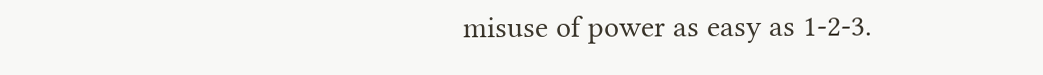misuse of power as easy as 1-2-3.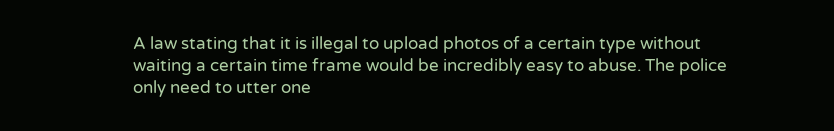A law stating that it is illegal to upload photos of a certain type without waiting a certain time frame would be incredibly easy to abuse. The police only need to utter one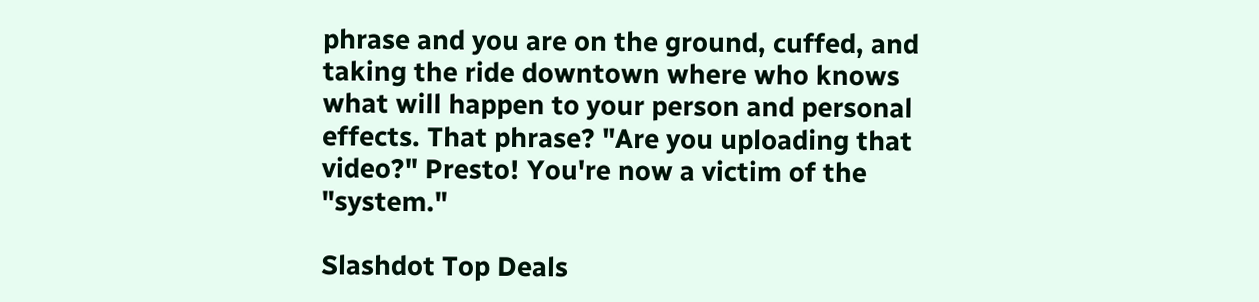phrase and you are on the ground, cuffed, and taking the ride downtown where who knows what will happen to your person and personal effects. That phrase? "Are you uploading that video?" Presto! You're now a victim of the "system."

Slashdot Top Deals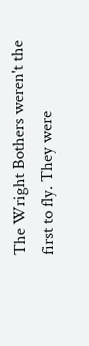The Wright Bothers weren't the first to fly. They were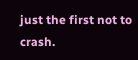just the first not to crash.